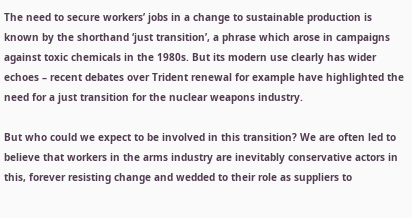The need to secure workers’ jobs in a change to sustainable production is known by the shorthand ‘just transition’, a phrase which arose in campaigns against toxic chemicals in the 1980s. But its modern use clearly has wider echoes – recent debates over Trident renewal for example have highlighted the need for a just transition for the nuclear weapons industry.

But who could we expect to be involved in this transition? We are often led to believe that workers in the arms industry are inevitably conservative actors in this, forever resisting change and wedded to their role as suppliers to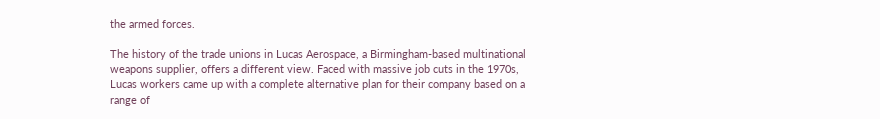the armed forces.

The history of the trade unions in Lucas Aerospace, a Birmingham-based multinational weapons supplier, offers a different view. Faced with massive job cuts in the 1970s, Lucas workers came up with a complete alternative plan for their company based on a range of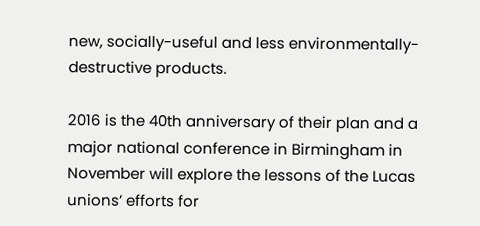new, socially-useful and less environmentally-destructive products.

2016 is the 40th anniversary of their plan and a major national conference in Birmingham in November will explore the lessons of the Lucas unions’ efforts for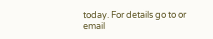today. For details go to or email